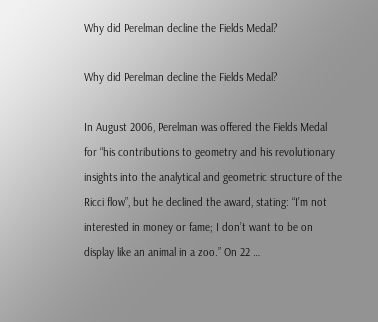Why did Perelman decline the Fields Medal?

Why did Perelman decline the Fields Medal?

In August 2006, Perelman was offered the Fields Medal for “his contributions to geometry and his revolutionary insights into the analytical and geometric structure of the Ricci flow”, but he declined the award, stating: “I’m not interested in money or fame; I don’t want to be on display like an animal in a zoo.” On 22 …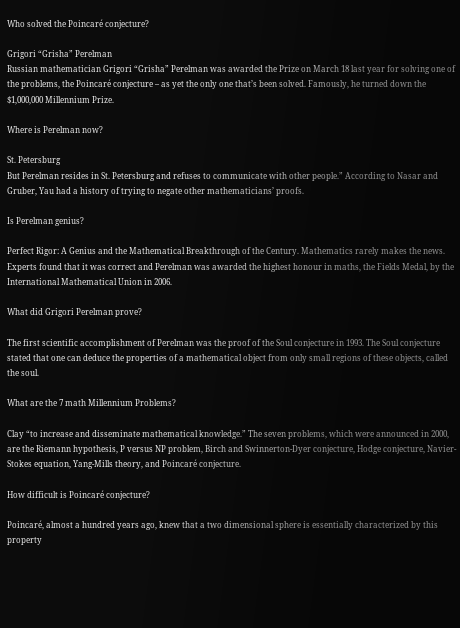Who solved the Poincaré conjecture?

Grigori “Grisha” Perelman
Russian mathematician Grigori “Grisha” Perelman was awarded the Prize on March 18 last year for solving one of the problems, the Poincaré conjecture – as yet the only one that’s been solved. Famously, he turned down the $1,000,000 Millennium Prize.

Where is Perelman now?

St. Petersburg
But Perelman resides in St. Petersburg and refuses to communicate with other people.” According to Nasar and Gruber, Yau had a history of trying to negate other mathematicians’ proofs.

Is Perelman genius?

Perfect Rigor: A Genius and the Mathematical Breakthrough of the Century. Mathematics rarely makes the news. Experts found that it was correct and Perelman was awarded the highest honour in maths, the Fields Medal, by the International Mathematical Union in 2006.

What did Grigori Perelman prove?

The first scientific accomplishment of Perelman was the proof of the Soul conjecture in 1993. The Soul conjecture stated that one can deduce the properties of a mathematical object from only small regions of these objects, called the soul.

What are the 7 math Millennium Problems?

Clay “to increase and disseminate mathematical knowledge.” The seven problems, which were announced in 2000, are the Riemann hypothesis, P versus NP problem, Birch and Swinnerton-Dyer conjecture, Hodge conjecture, Navier-Stokes equation, Yang-Mills theory, and Poincaré conjecture.

How difficult is Poincaré conjecture?

Poincaré, almost a hundred years ago, knew that a two dimensional sphere is essentially characterized by this property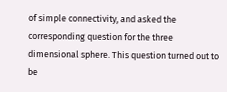of simple connectivity, and asked the corresponding question for the three dimensional sphere. This question turned out to be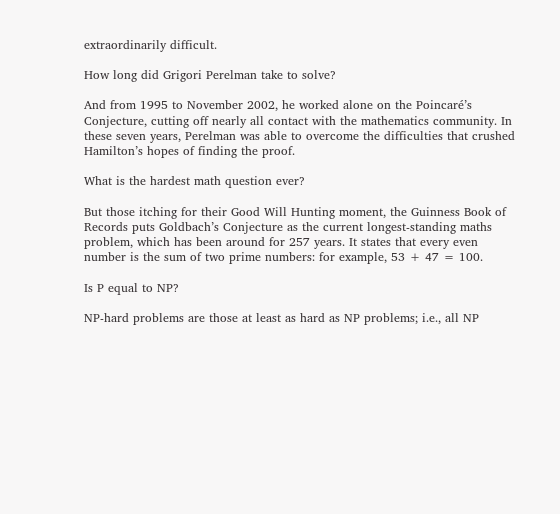extraordinarily difficult.

How long did Grigori Perelman take to solve?

And from 1995 to November 2002, he worked alone on the Poincaré’s Conjecture, cutting off nearly all contact with the mathematics community. In these seven years, Perelman was able to overcome the difficulties that crushed Hamilton’s hopes of finding the proof.

What is the hardest math question ever?

But those itching for their Good Will Hunting moment, the Guinness Book of Records puts Goldbach’s Conjecture as the current longest-standing maths problem, which has been around for 257 years. It states that every even number is the sum of two prime numbers: for example, 53 + 47 = 100.

Is P equal to NP?

NP-hard problems are those at least as hard as NP problems; i.e., all NP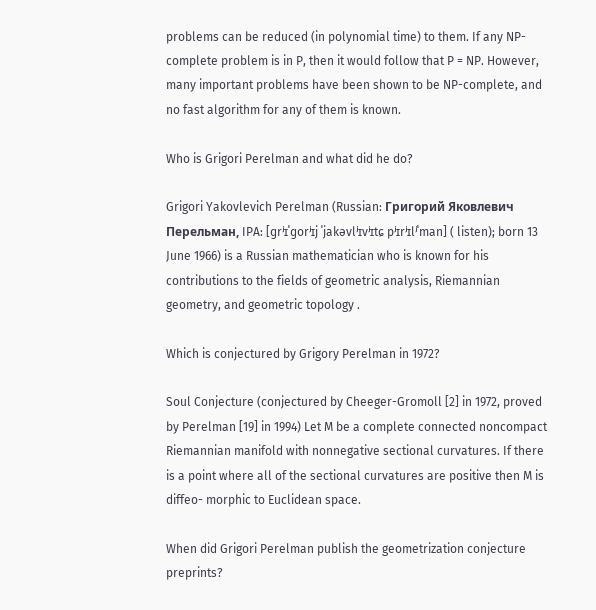problems can be reduced (in polynomial time) to them. If any NP-complete problem is in P, then it would follow that P = NP. However, many important problems have been shown to be NP-complete, and no fast algorithm for any of them is known.

Who is Grigori Perelman and what did he do?

Grigori Yakovlevich Perelman (Russian: Григорий Яковлевич Перельман, IPA: [ɡrʲɪˈɡorʲɪj ˈjakəvlʲɪvʲɪtɕ pʲɪrʲɪlʲˈman] ( listen); born 13 June 1966) is a Russian mathematician who is known for his contributions to the fields of geometric analysis, Riemannian geometry, and geometric topology .

Which is conjectured by Grigory Perelman in 1972?

Soul Conjecture (conjectured by Cheeger-Gromoll [2] in 1972, proved by Perelman [19] in 1994) Let M be a complete connected noncompact Riemannian manifold with nonnegative sectional curvatures. If there is a point where all of the sectional curvatures are positive then M is diffeo- morphic to Euclidean space.

When did Grigori Perelman publish the geometrization conjecture preprints?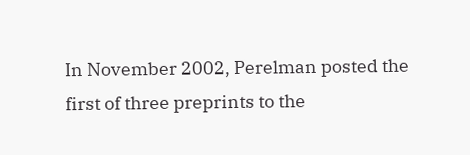In November 2002, Perelman posted the first of three preprints to the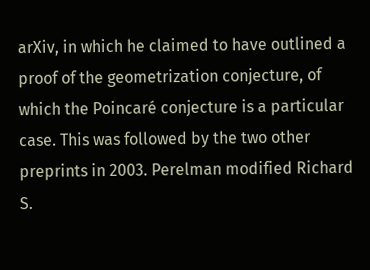arXiv, in which he claimed to have outlined a proof of the geometrization conjecture, of which the Poincaré conjecture is a particular case. This was followed by the two other preprints in 2003. Perelman modified Richard S.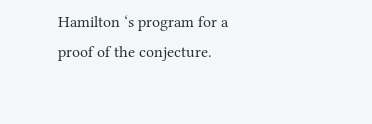Hamilton ‘s program for a proof of the conjecture.